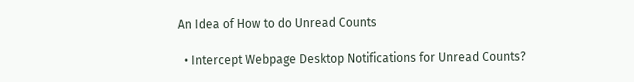An Idea of How to do Unread Counts

  • Intercept Webpage Desktop Notifications for Unread Counts?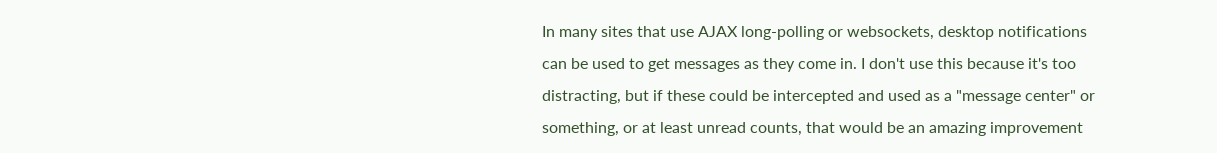In many sites that use AJAX long-polling or websockets, desktop notifications can be used to get messages as they come in. I don't use this because it's too distracting, but if these could be intercepted and used as a "message center" or something, or at least unread counts, that would be an amazing improvement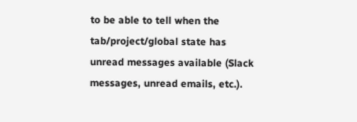to be able to tell when the tab/project/global state has unread messages available (Slack messages, unread emails, etc.).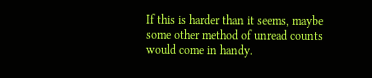If this is harder than it seems, maybe some other method of unread counts would come in handy.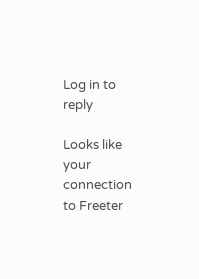Log in to reply

Looks like your connection to Freeter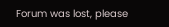Forum was lost, please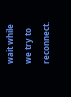wait while we try to reconnect.